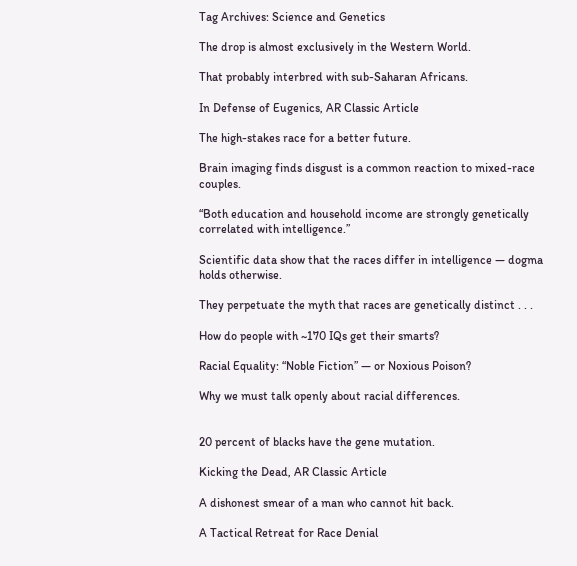Tag Archives: Science and Genetics

The drop is almost exclusively in the Western World.

That probably interbred with sub-Saharan Africans.

In Defense of Eugenics, AR Classic Article

The high-stakes race for a better future.

Brain imaging finds disgust is a common reaction to mixed-race couples.

“Both education and household income are strongly genetically correlated with intelligence.”

Scientific data show that the races differ in intelligence — dogma holds otherwise.

They perpetuate the myth that races are genetically distinct . . .

How do people with ~170 IQs get their smarts?

Racial Equality: “Noble Fiction” — or Noxious Poison?

Why we must talk openly about racial differences.


20 percent of blacks have the gene mutation.

Kicking the Dead, AR Classic Article

A dishonest smear of a man who cannot hit back.

A Tactical Retreat for Race Denial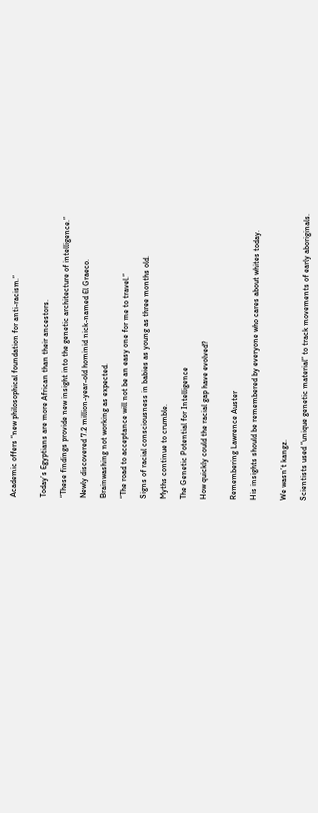Academic offers “new philosophical foundation for anti-racism.”


Today’s Egyptians are more African than their ancestors.

“These findings provide new insight into the genetic architecture of intelligence.”

Newly discovered 7.2 million-year-old hominid nick-named El Graeco.

Brainwashing not working as expected.

“The road to acceptance will not be an easy one for me to travel.”

Signs of racial consciousness in babies as young as three months old.

Myths continue to crumble.

The Genetic Potential for Intelligence

How quickly could the racial gap have evolved?


Remembering Lawrence Auster

His insights should be remembered by everyone who cares about whites today.


We wasn’t kangz.

Scientists used “unique genetic material” to track movements of early aboriginals.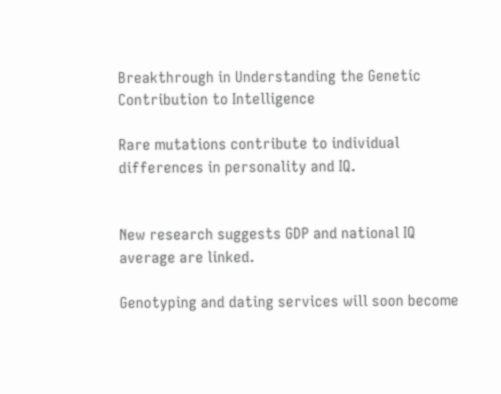Breakthrough in Understanding the Genetic Contribution to Intelligence

Rare mutations contribute to individual differences in personality and IQ.


New research suggests GDP and national IQ average are linked.

Genotyping and dating services will soon become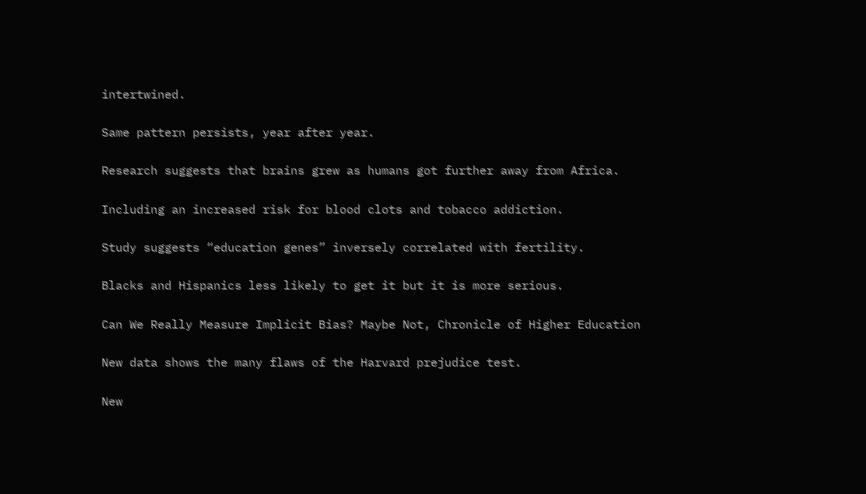intertwined.

Same pattern persists, year after year.

Research suggests that brains grew as humans got further away from Africa.

Including an increased risk for blood clots and tobacco addiction.

Study suggests “education genes” inversely correlated with fertility.

Blacks and Hispanics less likely to get it but it is more serious.

Can We Really Measure Implicit Bias? Maybe Not, Chronicle of Higher Education

New data shows the many flaws of the Harvard prejudice test.

New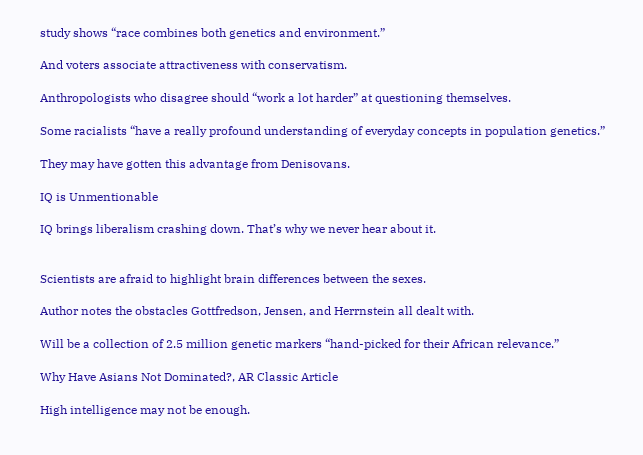study shows “race combines both genetics and environment.”

And voters associate attractiveness with conservatism.

Anthropologists who disagree should “work a lot harder” at questioning themselves.

Some racialists “have a really profound understanding of everyday concepts in population genetics.”

They may have gotten this advantage from Denisovans.

IQ is Unmentionable

IQ brings liberalism crashing down. That’s why we never hear about it.


Scientists are afraid to highlight brain differences between the sexes.

Author notes the obstacles Gottfredson, Jensen, and Herrnstein all dealt with.

Will be a collection of 2.5 million genetic markers “hand-picked for their African relevance.”

Why Have Asians Not Dominated?, AR Classic Article

High intelligence may not be enough.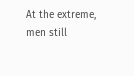At the extreme, men still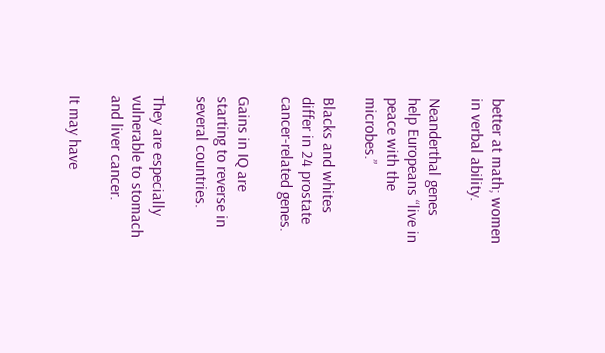better at math; women in verbal ability.

Neanderthal genes help Europeans “live in peace with the microbes.”

Blacks and whites differ in 24 prostate cancer-related genes.

Gains in IQ are starting to reverse in several countries.

They are especially vulnerable to stomach and liver cancer.

It may have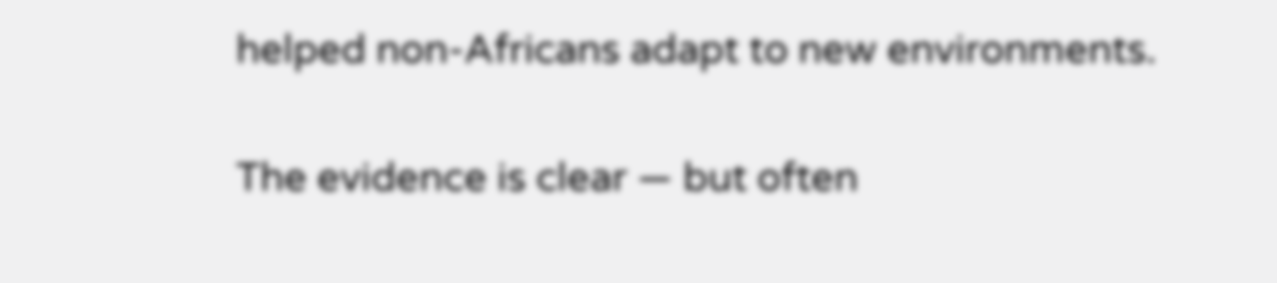helped non-Africans adapt to new environments.

The evidence is clear — but often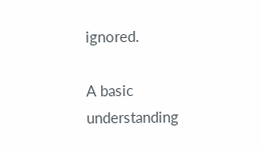ignored.

A basic understanding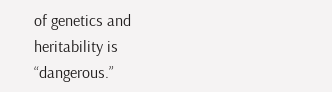of genetics and heritability is “dangerous.”